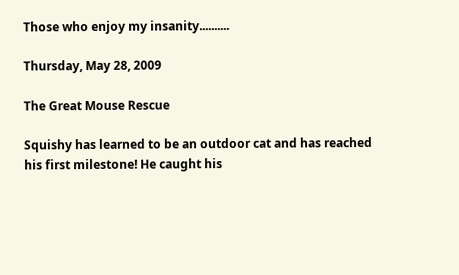Those who enjoy my insanity..........

Thursday, May 28, 2009

The Great Mouse Rescue

Squishy has learned to be an outdoor cat and has reached his first milestone! He caught his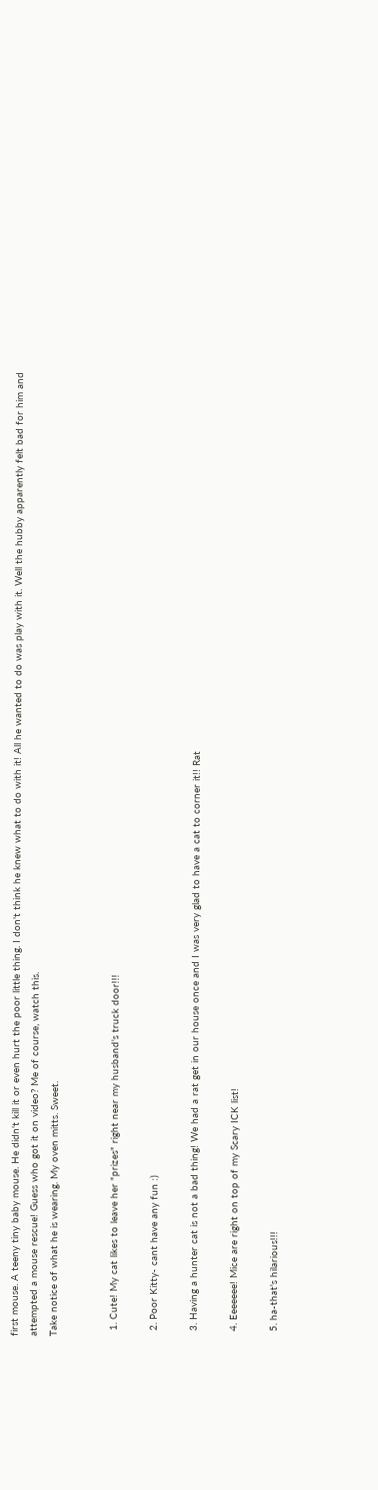first mouse. A teeny tiny baby mouse. He didn't kill it or even hurt the poor little thing. I don't think he knew what to do with it! All he wanted to do was play with it. Well the hubby apparently felt bad for him and attempted a mouse rescue! Guess who got it on video? Me of course, watch this.
Take notice of what he is wearing. My oven mitts. Sweet.


  1. Cute! My cat likes to leave her "prizes" right near my husband's truck door!!!

  2. Poor Kitty- cant have any fun :)

  3. Having a hunter cat is not a bad thing! We had a rat get in our house once and I was very glad to have a cat to corner it!! Rat

  4. Eeeeeee! Mice are right on top of my Scary ICK list!

  5. ha-that's hilarious!!!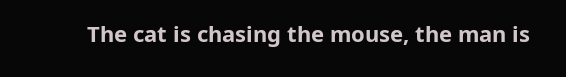The cat is chasing the mouse, the man is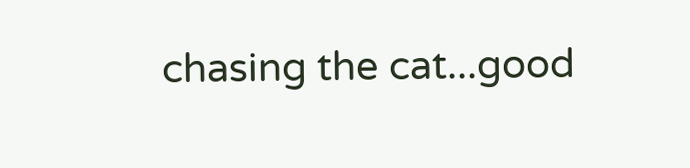chasing the cat...good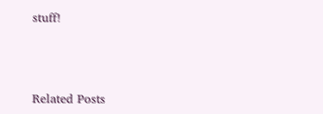stuff!



Related Posts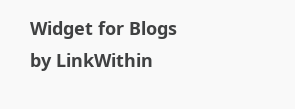Widget for Blogs by LinkWithin